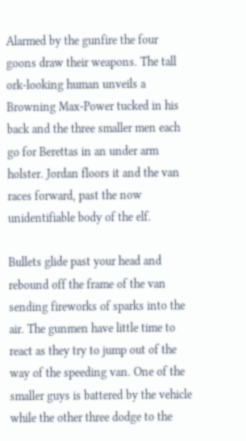Alarmed by the gunfire the four goons draw their weapons. The tall ork-looking human unveils a Browning Max-Power tucked in his back and the three smaller men each go for Berettas in an under arm holster. Jordan floors it and the van races forward, past the now unidentifiable body of the elf.

Bullets glide past your head and rebound off the frame of the van sending fireworks of sparks into the air. The gunmen have little time to react as they try to jump out of the way of the speeding van. One of the smaller guys is battered by the vehicle while the other three dodge to the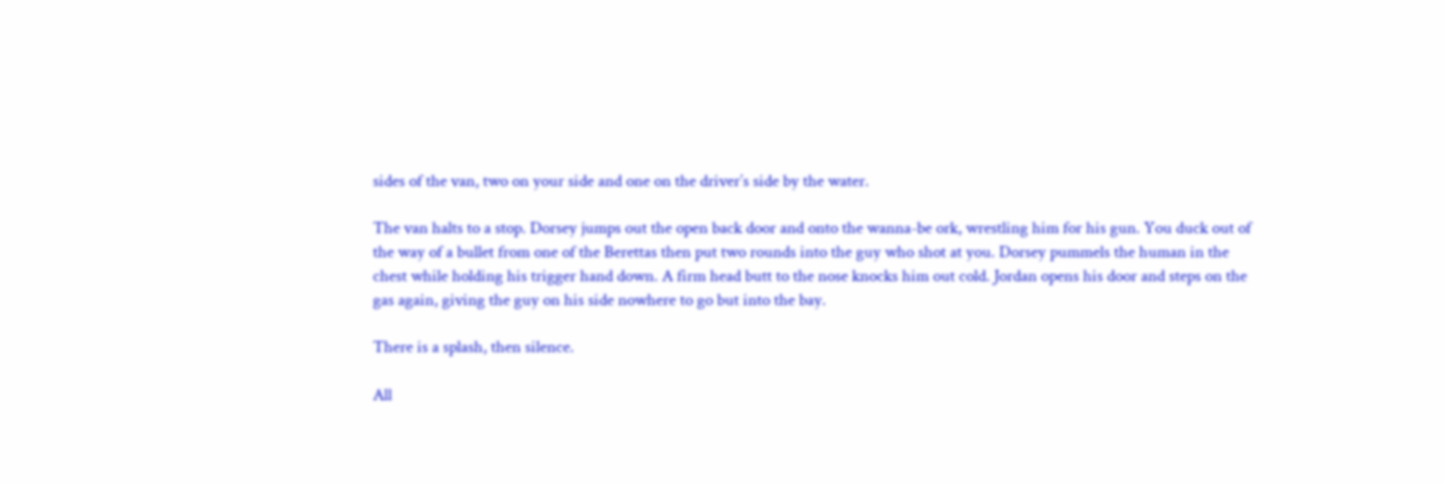sides of the van, two on your side and one on the driver’s side by the water.

The van halts to a stop. Dorsey jumps out the open back door and onto the wanna-be ork, wrestling him for his gun. You duck out of the way of a bullet from one of the Berettas then put two rounds into the guy who shot at you. Dorsey pummels the human in the chest while holding his trigger hand down. A firm head butt to the nose knocks him out cold. Jordan opens his door and steps on the gas again, giving the guy on his side nowhere to go but into the bay.

There is a splash, then silence.

All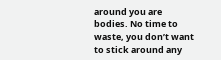around you are bodies. No time to waste, you don’t want to stick around any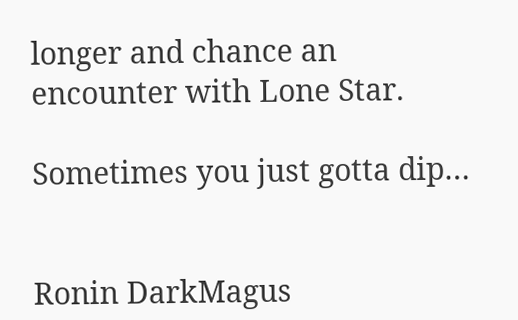longer and chance an encounter with Lone Star.

Sometimes you just gotta dip…


Ronin DarkMagus